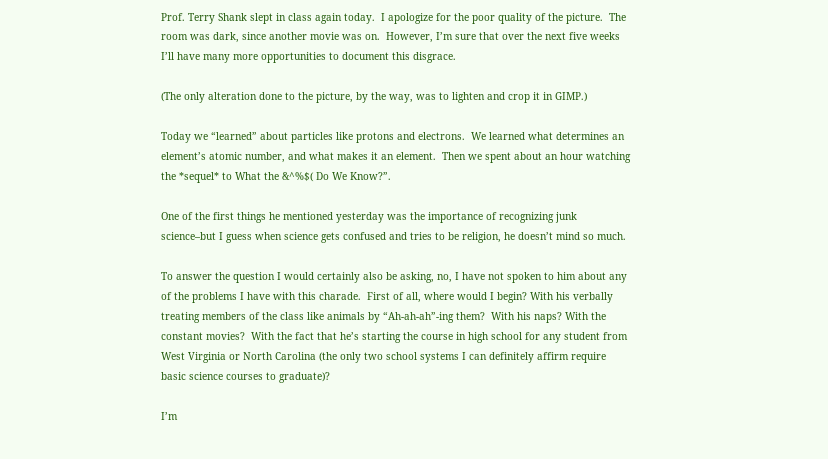Prof. Terry Shank slept in class again today.  I apologize for the poor quality of the picture.  The room was dark, since another movie was on.  However, I’m sure that over the next five weeks I’ll have many more opportunities to document this disgrace.

(The only alteration done to the picture, by the way, was to lighten and crop it in GIMP.)

Today we “learned” about particles like protons and electrons.  We learned what determines an element’s atomic number, and what makes it an element.  Then we spent about an hour watching the *sequel* to What the &^%$( Do We Know?”.

One of the first things he mentioned yesterday was the importance of recognizing junk science–but I guess when science gets confused and tries to be religion, he doesn’t mind so much.

To answer the question I would certainly also be asking, no, I have not spoken to him about any of the problems I have with this charade.  First of all, where would I begin? With his verbally treating members of the class like animals by “Ah-ah-ah”-ing them?  With his naps? With the constant movies?  With the fact that he’s starting the course in high school for any student from West Virginia or North Carolina (the only two school systems I can definitely affirm require basic science courses to graduate)?

I’m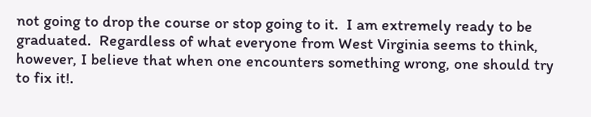not going to drop the course or stop going to it.  I am extremely ready to be graduated.  Regardless of what everyone from West Virginia seems to think, however, I believe that when one encounters something wrong, one should try to fix it!.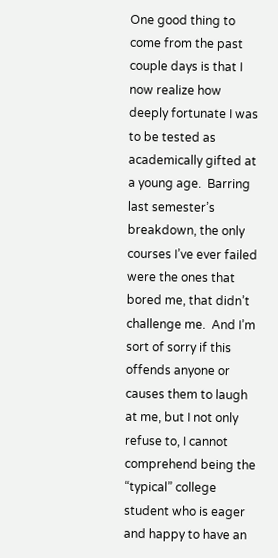One good thing to come from the past couple days is that I now realize how deeply fortunate I was to be tested as academically gifted at a young age.  Barring last semester’s breakdown, the only courses I’ve ever failed were the ones that bored me, that didn’t challenge me.  And I’m sort of sorry if this offends anyone or causes them to laugh at me, but I not only refuse to, I cannot comprehend being the “typical” college student who is eager and happy to have an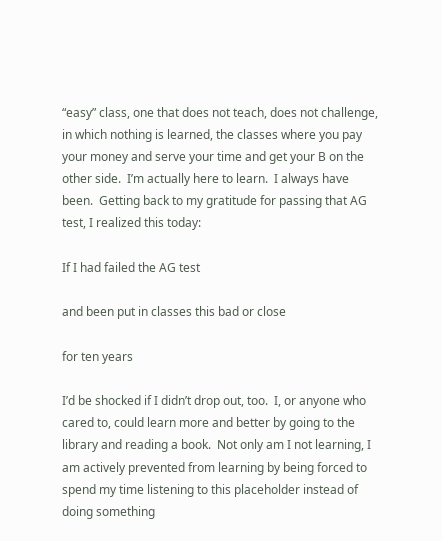“easy” class, one that does not teach, does not challenge, in which nothing is learned, the classes where you pay your money and serve your time and get your B on the other side.  I’m actually here to learn.  I always have been.  Getting back to my gratitude for passing that AG test, I realized this today:

If I had failed the AG test

and been put in classes this bad or close

for ten years

I’d be shocked if I didn’t drop out, too.  I, or anyone who cared to, could learn more and better by going to the library and reading a book.  Not only am I not learning, I am actively prevented from learning by being forced to spend my time listening to this placeholder instead of doing something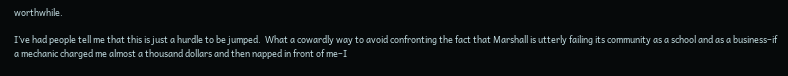worthwhile.

I’ve had people tell me that this is just a hurdle to be jumped.  What a cowardly way to avoid confronting the fact that Marshall is utterly failing its community as a school and as a business–if a mechanic charged me almost a thousand dollars and then napped in front of me–I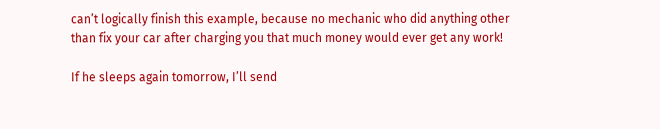can’t logically finish this example, because no mechanic who did anything other than fix your car after charging you that much money would ever get any work!

If he sleeps again tomorrow, I’ll send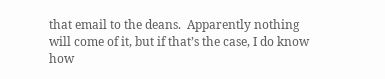that email to the deans.  Apparently nothing will come of it, but if that’s the case, I do know how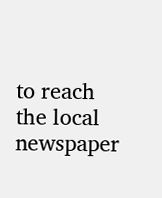to reach the local newspaper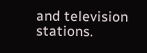and television stations.